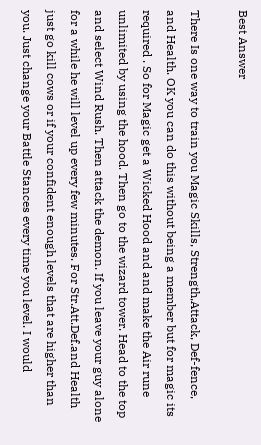Best Answer

There Is one way to train you Magic Skills, Strength,Attack, Def-fence, and Health. OK you can do this without being a member but for magic its required . So for Magic get a Wicked Hood and and make the Air rune unlimited by using the hood. Then go to the wizard tower. Head to the top and select Wind Rush. Then attack the demon. If you leave your guy alone for a while he will level up every few minutes. For Str.Att.Def.and Health just go kill cows or if your confident enough levels that are higher than you. Just change your Battle Stances every time you level. I would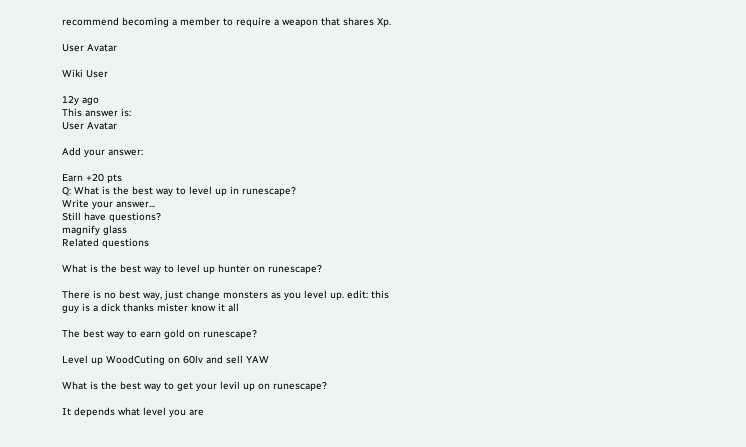recommend becoming a member to require a weapon that shares Xp.

User Avatar

Wiki User

12y ago
This answer is:
User Avatar

Add your answer:

Earn +20 pts
Q: What is the best way to level up in runescape?
Write your answer...
Still have questions?
magnify glass
Related questions

What is the best way to level up hunter on runescape?

There is no best way, just change monsters as you level up. edit: this guy is a dick thanks mister know it all

The best way to earn gold on runescape?

Level up WoodCuting on 60lv and sell YAW

What is the best way to get your levil up on runescape?

It depends what level you are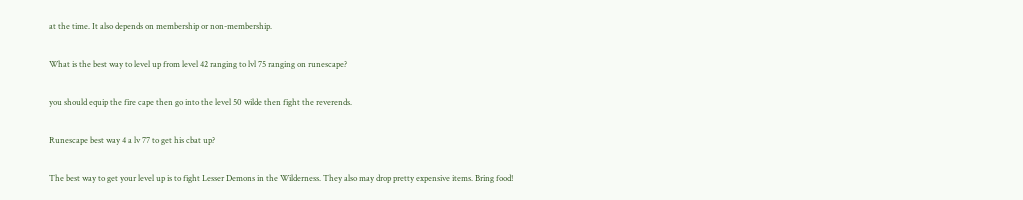at the time. It also depends on membership or non-membership.

What is the best way to level up from level 42 ranging to lvl 75 ranging on runescape?

you should equip the fire cape then go into the level 50 wilde then fight the reverends.

Runescape best way 4 a lv 77 to get his cbat up?

The best way to get your level up is to fight Lesser Demons in the Wilderness. They also may drop pretty expensive items. Bring food!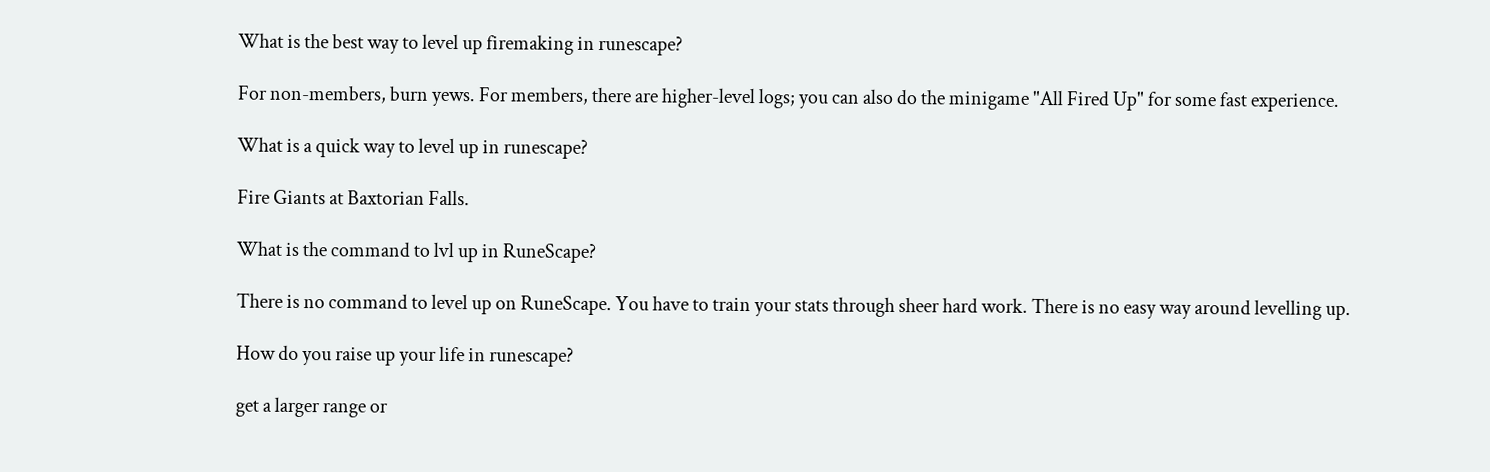What is the best way to level up firemaking in runescape?

For non-members, burn yews. For members, there are higher-level logs; you can also do the minigame "All Fired Up" for some fast experience.

What is a quick way to level up in runescape?

Fire Giants at Baxtorian Falls.

What is the command to lvl up in RuneScape?

There is no command to level up on RuneScape. You have to train your stats through sheer hard work. There is no easy way around levelling up.

How do you raise up your life in runescape?

get a larger range or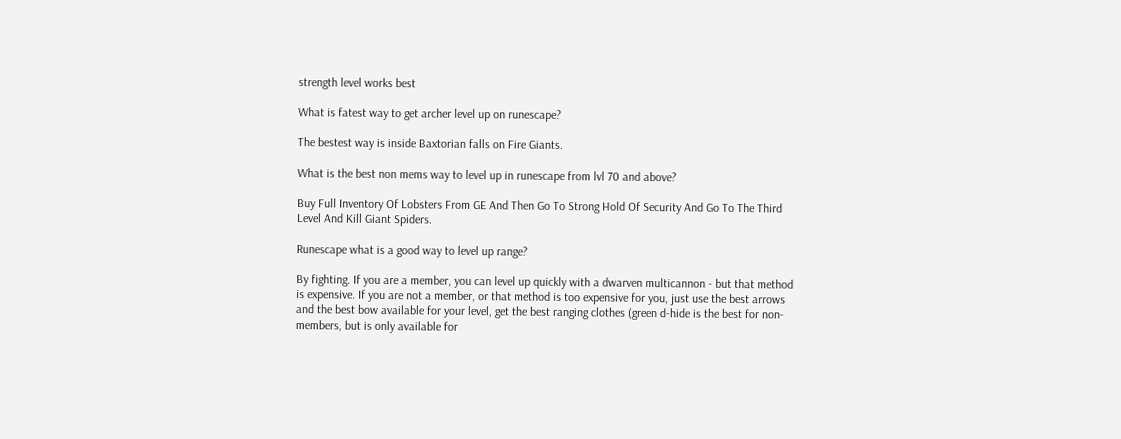strength level works best

What is fatest way to get archer level up on runescape?

The bestest way is inside Baxtorian falls on Fire Giants.

What is the best non mems way to level up in runescape from lvl 70 and above?

Buy Full Inventory Of Lobsters From GE And Then Go To Strong Hold Of Security And Go To The Third Level And Kill Giant Spiders.

Runescape what is a good way to level up range?

By fighting. If you are a member, you can level up quickly with a dwarven multicannon - but that method is expensive. If you are not a member, or that method is too expensive for you, just use the best arrows and the best bow available for your level, get the best ranging clothes (green d-hide is the best for non-members, but is only available for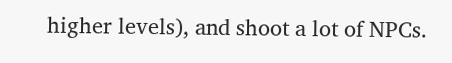higher levels), and shoot a lot of NPCs.